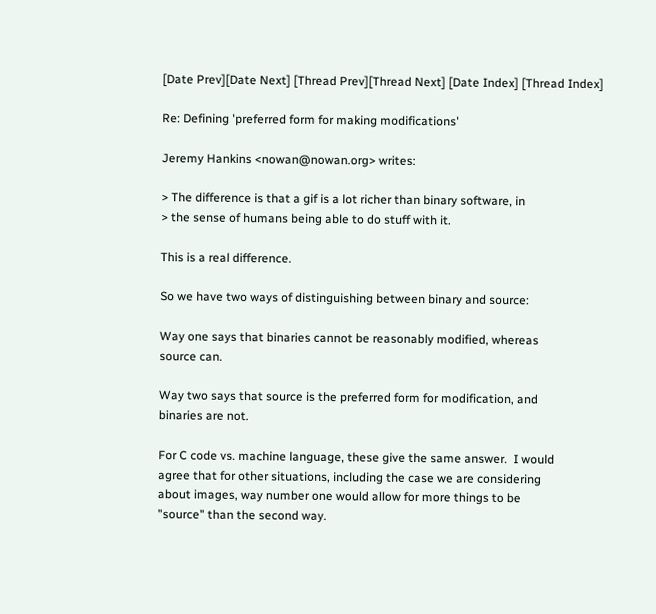[Date Prev][Date Next] [Thread Prev][Thread Next] [Date Index] [Thread Index]

Re: Defining 'preferred form for making modifications'

Jeremy Hankins <nowan@nowan.org> writes:

> The difference is that a gif is a lot richer than binary software, in
> the sense of humans being able to do stuff with it.

This is a real difference.

So we have two ways of distinguishing between binary and source:

Way one says that binaries cannot be reasonably modified, whereas
source can.

Way two says that source is the preferred form for modification, and
binaries are not.

For C code vs. machine language, these give the same answer.  I would
agree that for other situations, including the case we are considering
about images, way number one would allow for more things to be
"source" than the second way.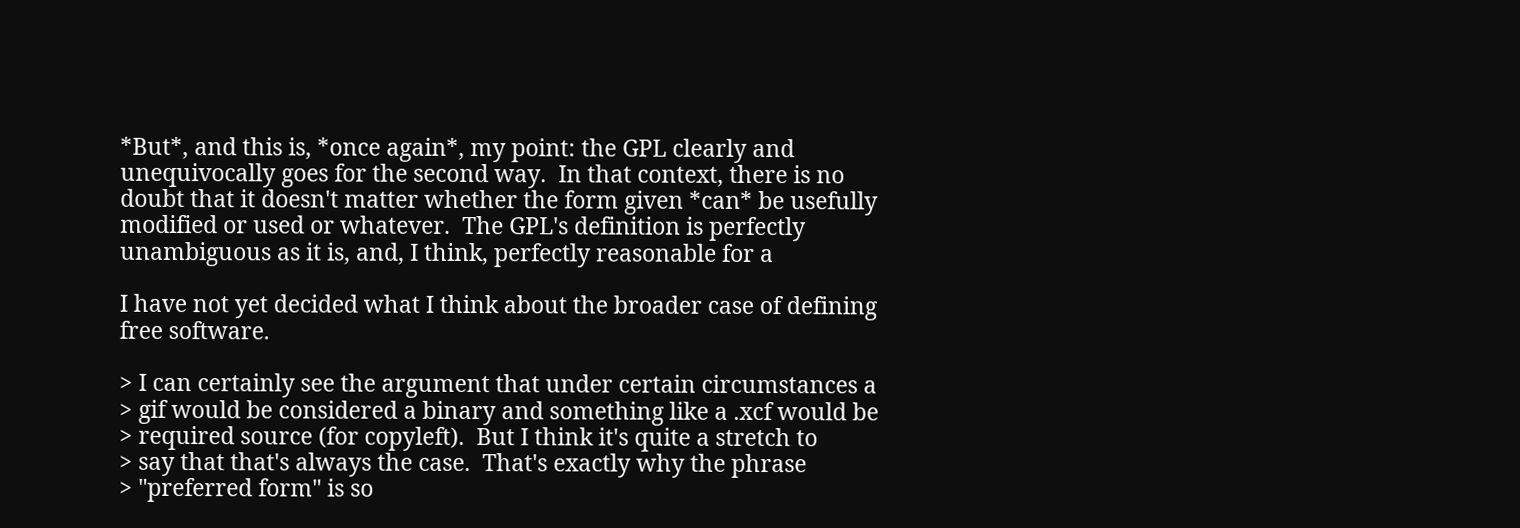*But*, and this is, *once again*, my point: the GPL clearly and
unequivocally goes for the second way.  In that context, there is no
doubt that it doesn't matter whether the form given *can* be usefully
modified or used or whatever.  The GPL's definition is perfectly
unambiguous as it is, and, I think, perfectly reasonable for a

I have not yet decided what I think about the broader case of defining
free software.

> I can certainly see the argument that under certain circumstances a
> gif would be considered a binary and something like a .xcf would be
> required source (for copyleft).  But I think it's quite a stretch to
> say that that's always the case.  That's exactly why the phrase
> "preferred form" is so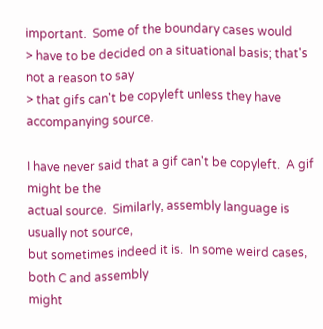important.  Some of the boundary cases would
> have to be decided on a situational basis; that's not a reason to say
> that gifs can't be copyleft unless they have accompanying source.

I have never said that a gif can't be copyleft.  A gif might be the
actual source.  Similarly, assembly language is usually not source,
but sometimes indeed it is.  In some weird cases, both C and assembly
might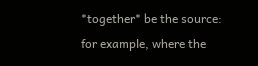*together* be the source: for example, where the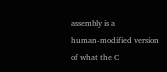assembly is a
human-modified version of what the C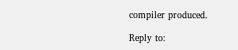compiler produced.

Reply to: